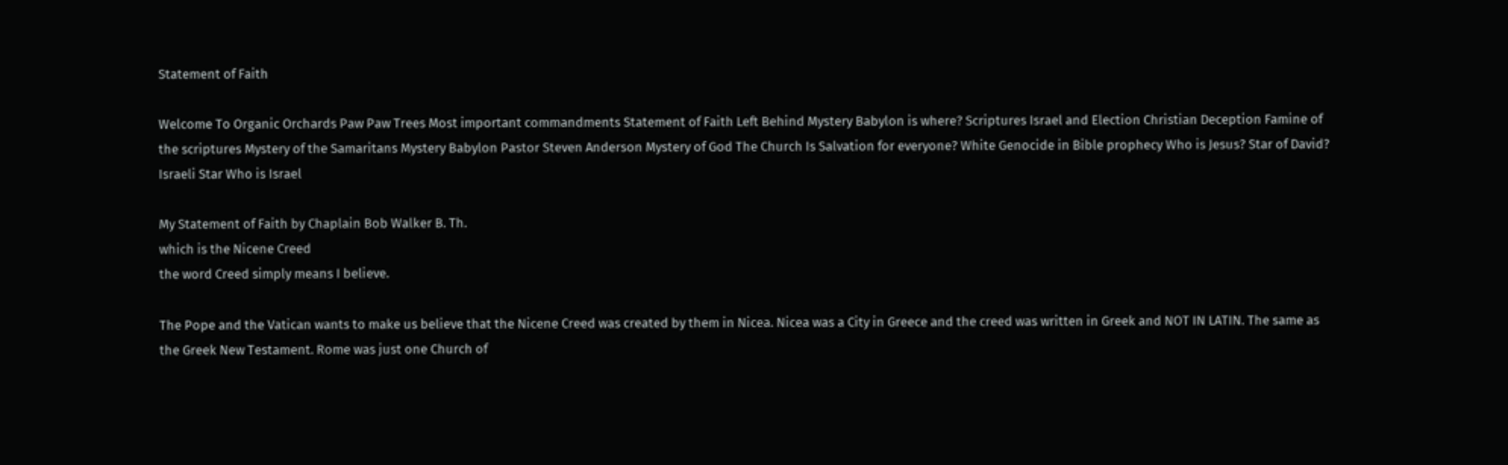Statement of Faith

Welcome To Organic Orchards Paw Paw Trees Most important commandments Statement of Faith Left Behind Mystery Babylon is where? Scriptures Israel and Election Christian Deception Famine of the scriptures Mystery of the Samaritans Mystery Babylon Pastor Steven Anderson Mystery of God The Church Is Salvation for everyone? White Genocide in Bible prophecy Who is Jesus? Star of David? Israeli Star Who is Israel

My Statement of Faith by Chaplain Bob Walker B. Th.
which is the Nicene Creed
the word Creed simply means I believe.

The Pope and the Vatican wants to make us believe that the Nicene Creed was created by them in Nicea. Nicea was a City in Greece and the creed was written in Greek and NOT IN LATIN. The same as the Greek New Testament. Rome was just one Church of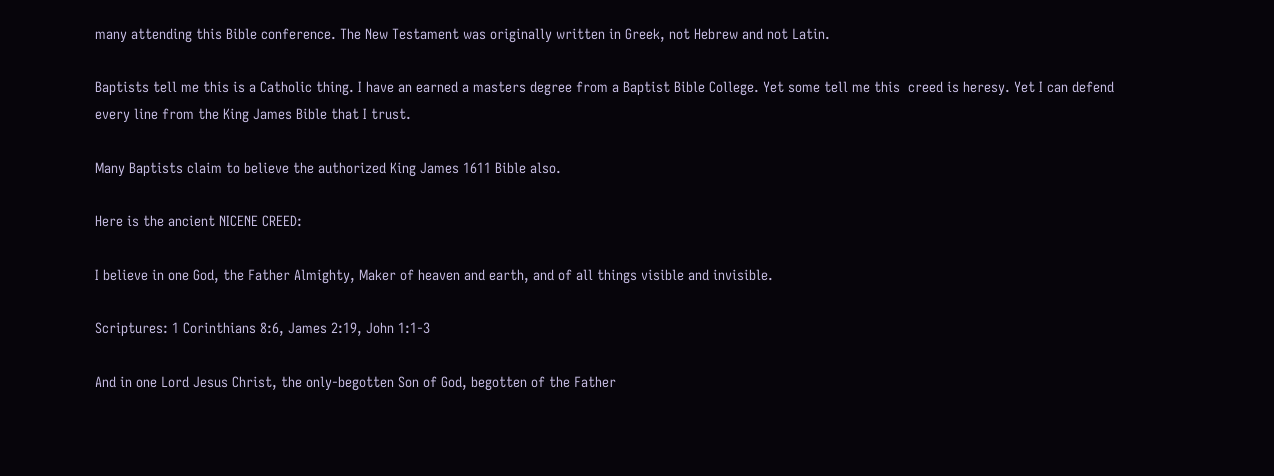many attending this Bible conference. The New Testament was originally written in Greek, not Hebrew and not Latin.

Baptists tell me this is a Catholic thing. I have an earned a masters degree from a Baptist Bible College. Yet some tell me this  creed is heresy. Yet I can defend every line from the King James Bible that I trust.

Many Baptists claim to believe the authorized King James 1611 Bible also.

Here is the ancient NICENE CREED:

I believe in one God, the Father Almighty, Maker of heaven and earth, and of all things visible and invisible.

Scriptures: 1 Corinthians 8:6, James 2:19, John 1:1-3

And in one Lord Jesus Christ, the only-begotten Son of God, begotten of the Father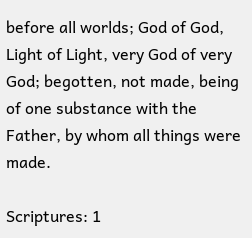before all worlds; God of God, Light of Light, very God of very God; begotten, not made, being of one substance with the Father, by whom all things were made.

Scriptures: 1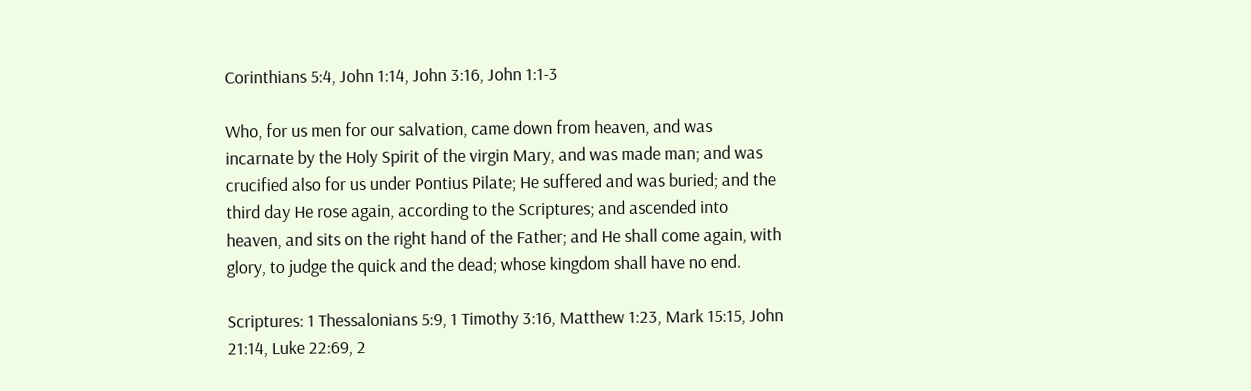Corinthians 5:4, John 1:14, John 3:16, John 1:1-3

Who, for us men for our salvation, came down from heaven, and was incarnate by the Holy Spirit of the virgin Mary, and was made man; and was crucified also for us under Pontius Pilate; He suffered and was buried; and the third day He rose again, according to the Scriptures; and ascended into heaven, and sits on the right hand of the Father; and He shall come again, with glory, to judge the quick and the dead; whose kingdom shall have no end.

Scriptures: 1 Thessalonians 5:9, 1 Timothy 3:16, Matthew 1:23, Mark 15:15, John 21:14, Luke 22:69, 2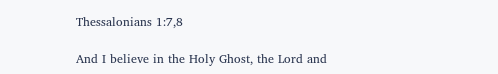Thessalonians 1:7,8

And I believe in the Holy Ghost, the Lord and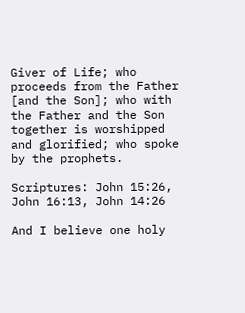Giver of Life; who proceeds from the Father [and the Son]; who with the Father and the Son together is worshipped and glorified; who spoke by the prophets.

Scriptures: John 15:26, John 16:13, John 14:26

And I believe one holy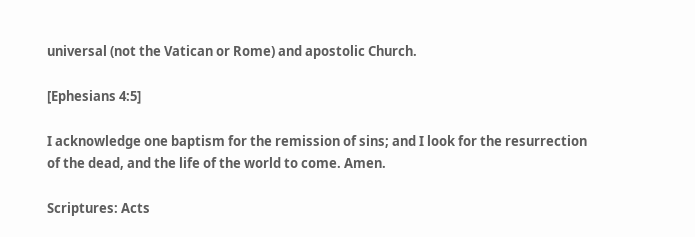universal (not the Vatican or Rome) and apostolic Church.

[Ephesians 4:5]

I acknowledge one baptism for the remission of sins; and I look for the resurrection of the dead, and the life of the world to come. Amen.

Scriptures: Acts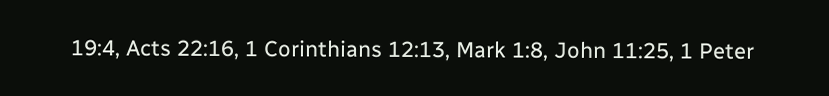19:4, Acts 22:16, 1 Corinthians 12:13, Mark 1:8, John 11:25, 1 Peter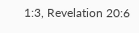1:3, Revelation 20:6